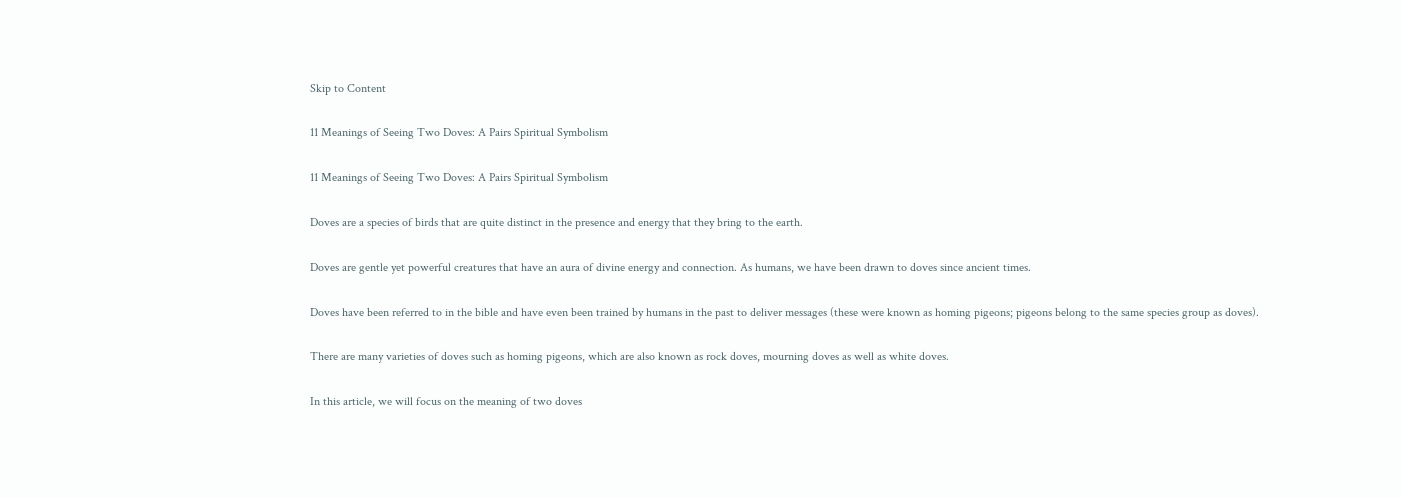Skip to Content

11 Meanings of Seeing Two Doves: A Pairs Spiritual Symbolism

11 Meanings of Seeing Two Doves: A Pairs Spiritual Symbolism

Doves are a species of birds that are quite distinct in the presence and energy that they bring to the earth.

Doves are gentle yet powerful creatures that have an aura of divine energy and connection. As humans, we have been drawn to doves since ancient times.

Doves have been referred to in the bible and have even been trained by humans in the past to deliver messages (these were known as homing pigeons; pigeons belong to the same species group as doves).

There are many varieties of doves such as homing pigeons, which are also known as rock doves, mourning doves as well as white doves.

In this article, we will focus on the meaning of two doves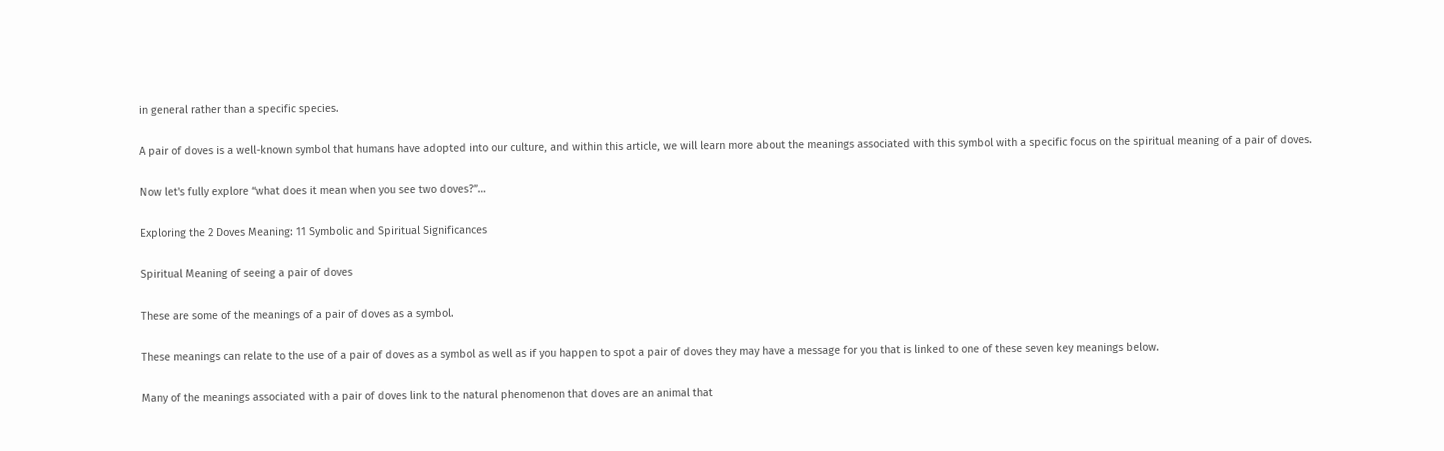in general rather than a specific species.

A pair of doves is a well-known symbol that humans have adopted into our culture, and within this article, we will learn more about the meanings associated with this symbol with a specific focus on the spiritual meaning of a pair of doves.

Now let's fully explore “what does it mean when you see two doves?”…

Exploring the 2 Doves Meaning: 11 Symbolic and Spiritual Significances

Spiritual Meaning of seeing a pair of doves

These are some of the meanings of a pair of doves as a symbol.

These meanings can relate to the use of a pair of doves as a symbol as well as if you happen to spot a pair of doves they may have a message for you that is linked to one of these seven key meanings below.

Many of the meanings associated with a pair of doves link to the natural phenomenon that doves are an animal that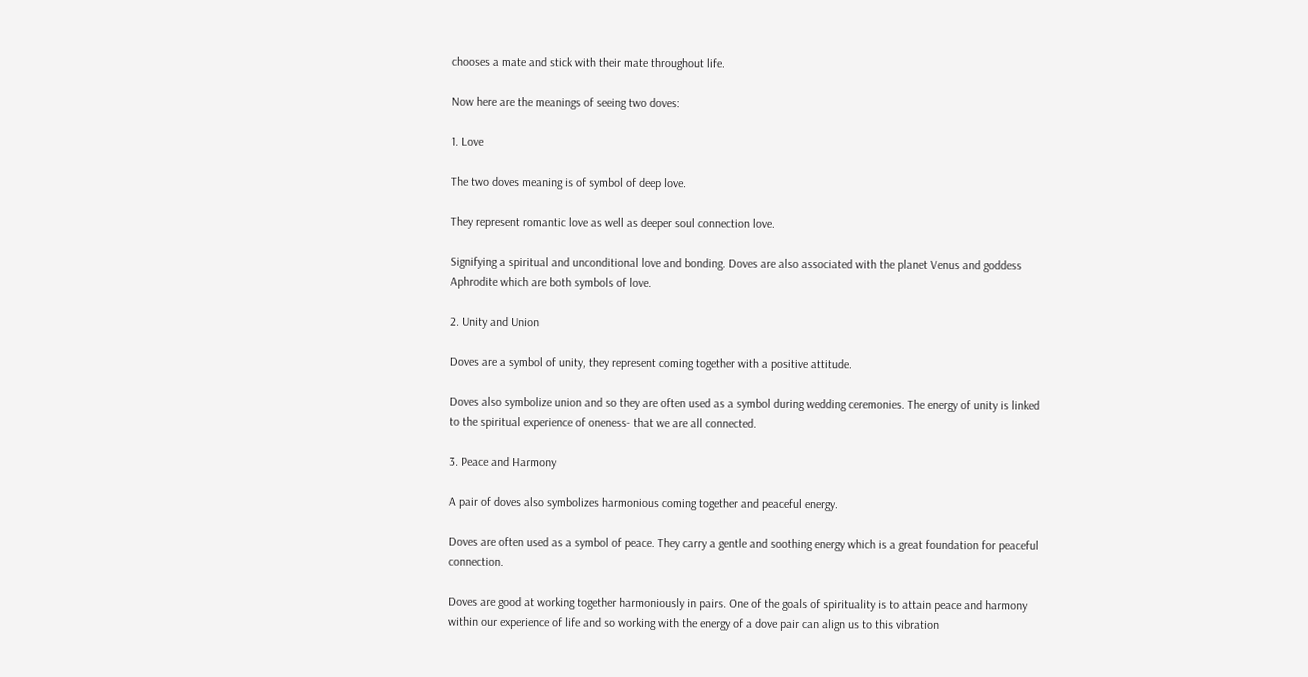chooses a mate and stick with their mate throughout life.

Now here are the meanings of seeing two doves:

1. Love

The two doves meaning is of symbol of deep love.

They represent romantic love as well as deeper soul connection love.

Signifying a spiritual and unconditional love and bonding. Doves are also associated with the planet Venus and goddess Aphrodite which are both symbols of love.

2. Unity and Union

Doves are a symbol of unity, they represent coming together with a positive attitude.

Doves also symbolize union and so they are often used as a symbol during wedding ceremonies. The energy of unity is linked to the spiritual experience of oneness- that we are all connected.

3. Peace and Harmony

A pair of doves also symbolizes harmonious coming together and peaceful energy.

Doves are often used as a symbol of peace. They carry a gentle and soothing energy which is a great foundation for peaceful connection.

Doves are good at working together harmoniously in pairs. One of the goals of spirituality is to attain peace and harmony within our experience of life and so working with the energy of a dove pair can align us to this vibration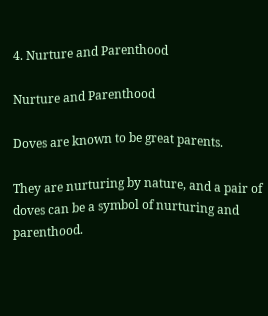4. Nurture and Parenthood

Nurture and Parenthood

Doves are known to be great parents.

They are nurturing by nature, and a pair of doves can be a symbol of nurturing and parenthood.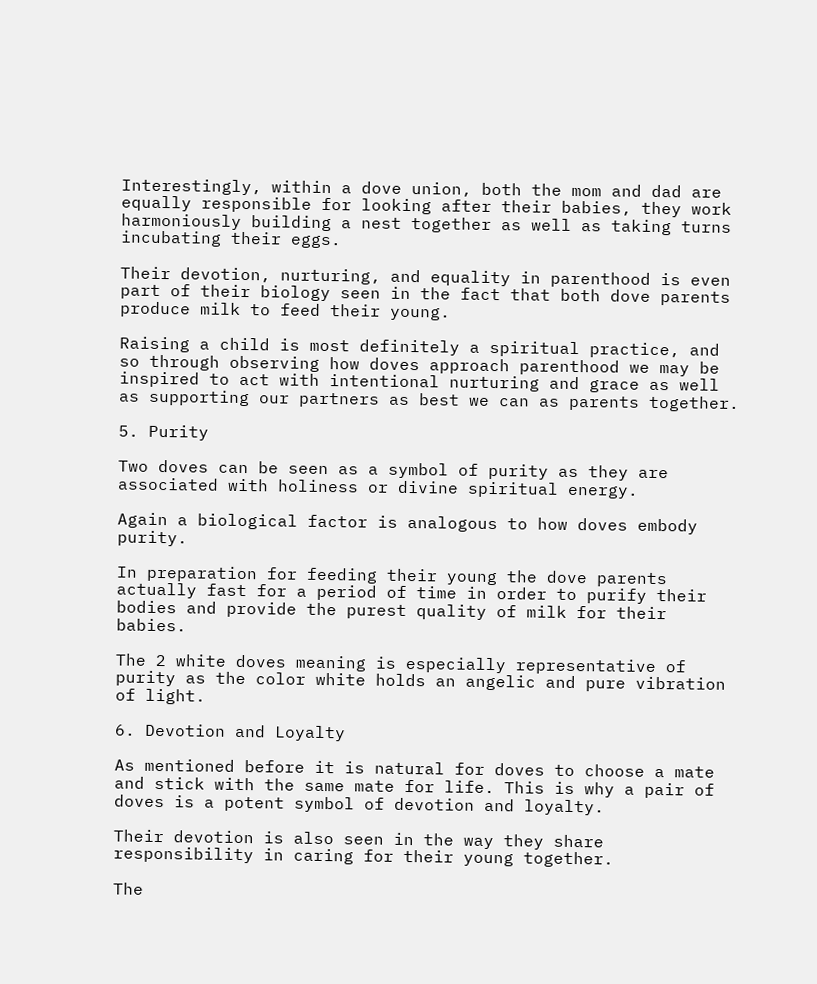Interestingly, within a dove union, both the mom and dad are equally responsible for looking after their babies, they work harmoniously building a nest together as well as taking turns incubating their eggs.

Their devotion, nurturing, and equality in parenthood is even part of their biology seen in the fact that both dove parents produce milk to feed their young.

Raising a child is most definitely a spiritual practice, and so through observing how doves approach parenthood we may be inspired to act with intentional nurturing and grace as well as supporting our partners as best we can as parents together.

5. Purity

Two doves can be seen as a symbol of purity as they are associated with holiness or divine spiritual energy.

Again a biological factor is analogous to how doves embody purity.

In preparation for feeding their young the dove parents actually fast for a period of time in order to purify their bodies and provide the purest quality of milk for their babies.

The 2 white doves meaning is especially representative of purity as the color white holds an angelic and pure vibration of light.

6. Devotion and Loyalty

As mentioned before it is natural for doves to choose a mate and stick with the same mate for life. This is why a pair of doves is a potent symbol of devotion and loyalty.

Their devotion is also seen in the way they share responsibility in caring for their young together.

The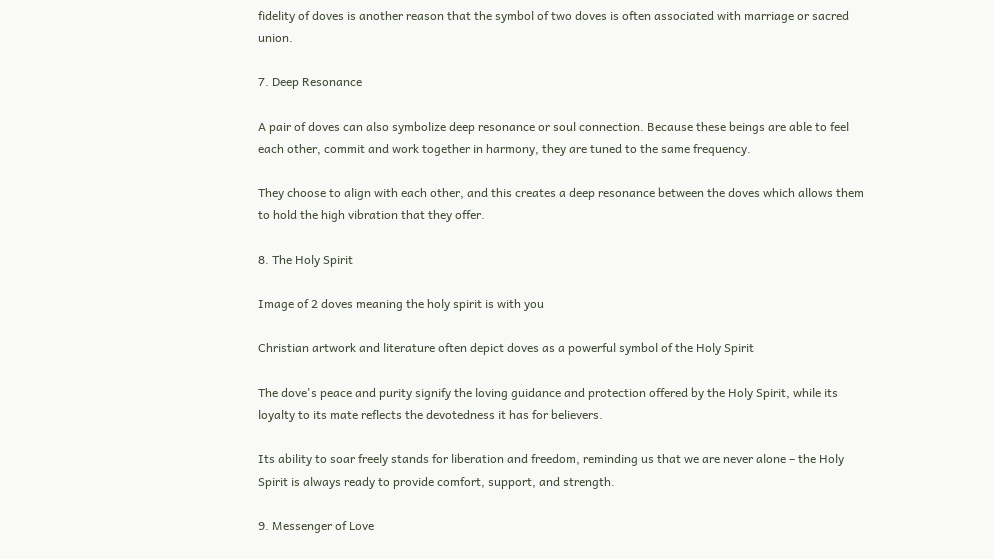fidelity of doves is another reason that the symbol of two doves is often associated with marriage or sacred union.

7. Deep Resonance

A pair of doves can also symbolize deep resonance or soul connection. Because these beings are able to feel each other, commit and work together in harmony, they are tuned to the same frequency.

They choose to align with each other, and this creates a deep resonance between the doves which allows them to hold the high vibration that they offer.

8. The Holy Spirit

Image of 2 doves meaning the holy spirit is with you

Christian artwork and literature often depict doves as a powerful symbol of the Holy Spirit

The dove's peace and purity signify the loving guidance and protection offered by the Holy Spirit, while its loyalty to its mate reflects the devotedness it has for believers.

Its ability to soar freely stands for liberation and freedom, reminding us that we are never alone – the Holy Spirit is always ready to provide comfort, support, and strength.

9. Messenger of Love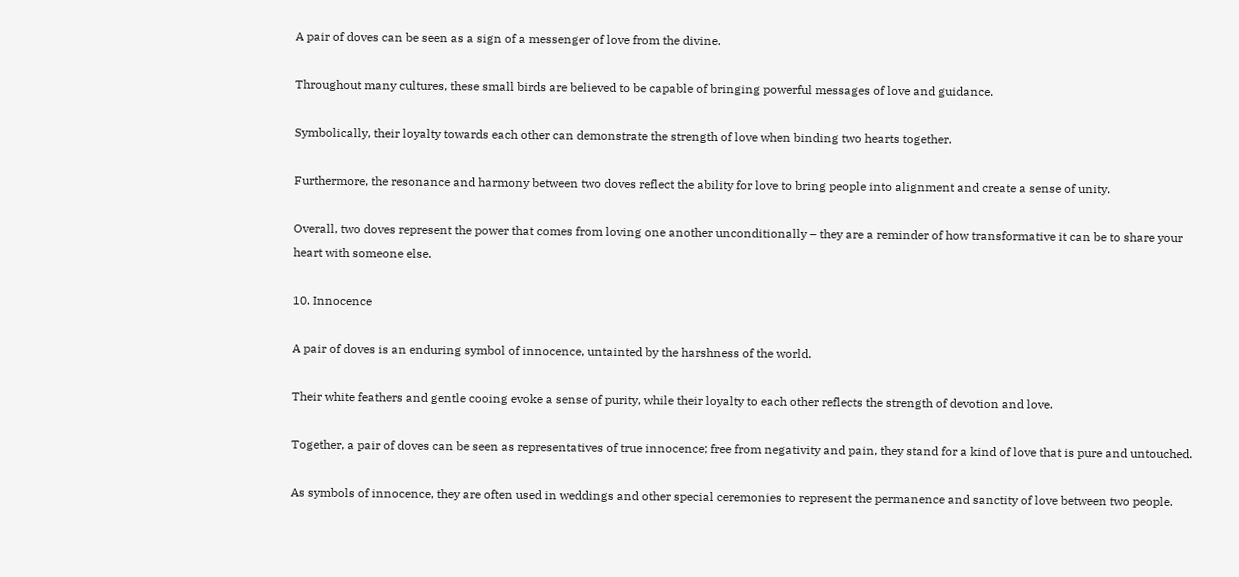A pair of doves can be seen as a sign of a messenger of love from the divine.

Throughout many cultures, these small birds are believed to be capable of bringing powerful messages of love and guidance.

Symbolically, their loyalty towards each other can demonstrate the strength of love when binding two hearts together.

Furthermore, the resonance and harmony between two doves reflect the ability for love to bring people into alignment and create a sense of unity.

Overall, two doves represent the power that comes from loving one another unconditionally – they are a reminder of how transformative it can be to share your heart with someone else.

10. Innocence

A pair of doves is an enduring symbol of innocence, untainted by the harshness of the world.

Their white feathers and gentle cooing evoke a sense of purity, while their loyalty to each other reflects the strength of devotion and love.

Together, a pair of doves can be seen as representatives of true innocence; free from negativity and pain, they stand for a kind of love that is pure and untouched.

As symbols of innocence, they are often used in weddings and other special ceremonies to represent the permanence and sanctity of love between two people.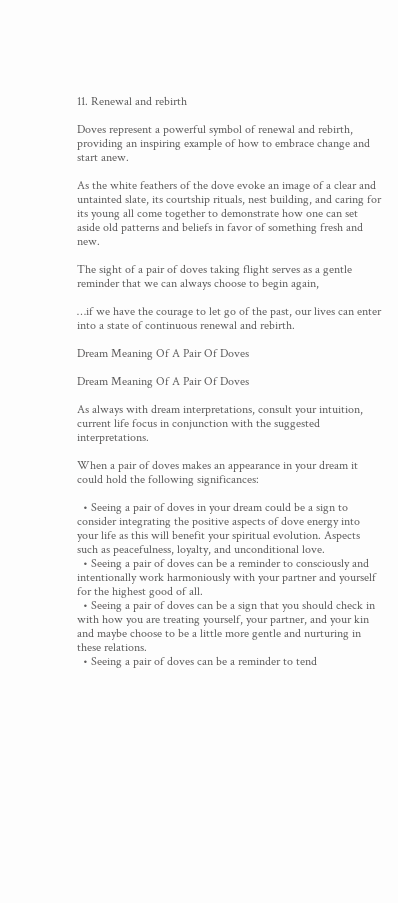11. Renewal and rebirth

Doves represent a powerful symbol of renewal and rebirth, providing an inspiring example of how to embrace change and start anew.

As the white feathers of the dove evoke an image of a clear and untainted slate, its courtship rituals, nest building, and caring for its young all come together to demonstrate how one can set aside old patterns and beliefs in favor of something fresh and new.

The sight of a pair of doves taking flight serves as a gentle reminder that we can always choose to begin again,

…if we have the courage to let go of the past, our lives can enter into a state of continuous renewal and rebirth.

Dream Meaning Of A Pair Of Doves

Dream Meaning Of A Pair Of Doves

As always with dream interpretations, consult your intuition, current life focus in conjunction with the suggested interpretations.

When a pair of doves makes an appearance in your dream it could hold the following significances:

  • Seeing a pair of doves in your dream could be a sign to consider integrating the positive aspects of dove energy into your life as this will benefit your spiritual evolution. Aspects such as peacefulness, loyalty, and unconditional love.
  • Seeing a pair of doves can be a reminder to consciously and intentionally work harmoniously with your partner and yourself for the highest good of all.
  • Seeing a pair of doves can be a sign that you should check in with how you are treating yourself, your partner, and your kin and maybe choose to be a little more gentle and nurturing in these relations.
  • Seeing a pair of doves can be a reminder to tend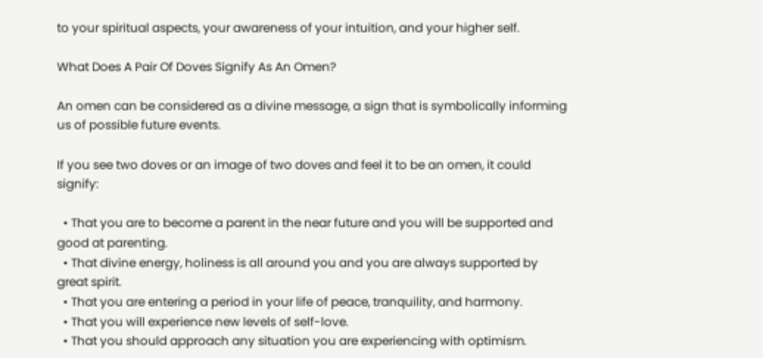to your spiritual aspects, your awareness of your intuition, and your higher self.

What Does A Pair Of Doves Signify As An Omen?

An omen can be considered as a divine message, a sign that is symbolically informing us of possible future events.

If you see two doves or an image of two doves and feel it to be an omen, it could signify:

  • That you are to become a parent in the near future and you will be supported and good at parenting.
  • That divine energy, holiness is all around you and you are always supported by great spirit.
  • That you are entering a period in your life of peace, tranquility, and harmony.
  • That you will experience new levels of self-love.
  • That you should approach any situation you are experiencing with optimism.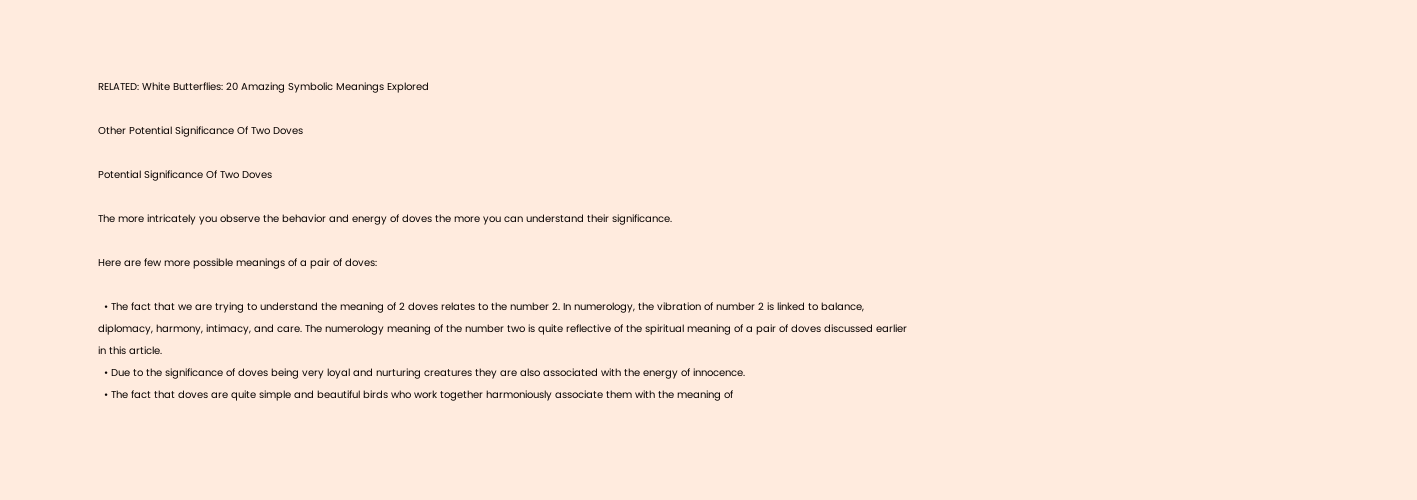RELATED: White Butterflies: 20 Amazing Symbolic Meanings Explored

Other Potential Significance Of Two Doves

Potential Significance Of Two Doves

The more intricately you observe the behavior and energy of doves the more you can understand their significance.

Here are few more possible meanings of a pair of doves:

  • The fact that we are trying to understand the meaning of 2 doves relates to the number 2. In numerology, the vibration of number 2 is linked to balance, diplomacy, harmony, intimacy, and care. The numerology meaning of the number two is quite reflective of the spiritual meaning of a pair of doves discussed earlier in this article.
  • Due to the significance of doves being very loyal and nurturing creatures they are also associated with the energy of innocence.
  • The fact that doves are quite simple and beautiful birds who work together harmoniously associate them with the meaning of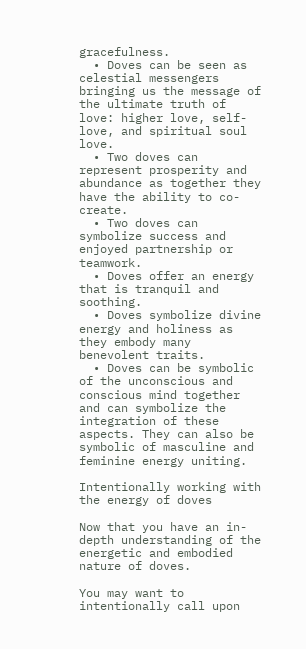gracefulness.
  • Doves can be seen as celestial messengers bringing us the message of the ultimate truth of love: higher love, self-love, and spiritual soul love.
  • Two doves can represent prosperity and abundance as together they have the ability to co-create.
  • Two doves can symbolize success and enjoyed partnership or teamwork.
  • Doves offer an energy that is tranquil and soothing.
  • Doves symbolize divine energy and holiness as they embody many benevolent traits.
  • Doves can be symbolic of the unconscious and conscious mind together and can symbolize the integration of these aspects. They can also be symbolic of masculine and feminine energy uniting.

Intentionally working with the energy of doves

Now that you have an in-depth understanding of the energetic and embodied nature of doves.

You may want to intentionally call upon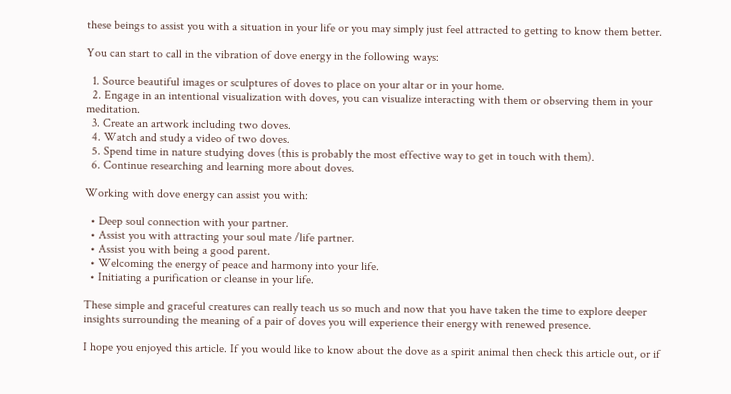these beings to assist you with a situation in your life or you may simply just feel attracted to getting to know them better.

You can start to call in the vibration of dove energy in the following ways:

  1. Source beautiful images or sculptures of doves to place on your altar or in your home.
  2. Engage in an intentional visualization with doves, you can visualize interacting with them or observing them in your meditation.
  3. Create an artwork including two doves.
  4. Watch and study a video of two doves.
  5. Spend time in nature studying doves (this is probably the most effective way to get in touch with them).
  6. Continue researching and learning more about doves.

Working with dove energy can assist you with:

  • Deep soul connection with your partner.
  • Assist you with attracting your soul mate /life partner.
  • Assist you with being a good parent.
  • Welcoming the energy of peace and harmony into your life.
  • Initiating a purification or cleanse in your life.

These simple and graceful creatures can really teach us so much and now that you have taken the time to explore deeper insights surrounding the meaning of a pair of doves you will experience their energy with renewed presence.

I hope you enjoyed this article. If you would like to know about the dove as a spirit animal then check this article out, or if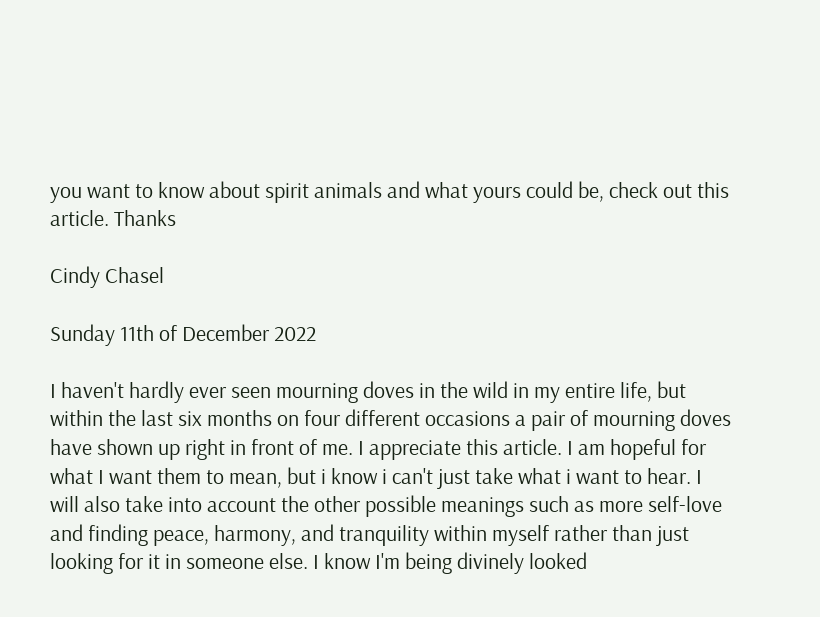you want to know about spirit animals and what yours could be, check out this article. Thanks

Cindy Chasel

Sunday 11th of December 2022

I haven't hardly ever seen mourning doves in the wild in my entire life, but within the last six months on four different occasions a pair of mourning doves have shown up right in front of me. I appreciate this article. I am hopeful for what I want them to mean, but i know i can't just take what i want to hear. I will also take into account the other possible meanings such as more self-love and finding peace, harmony, and tranquility within myself rather than just looking for it in someone else. I know I'm being divinely looked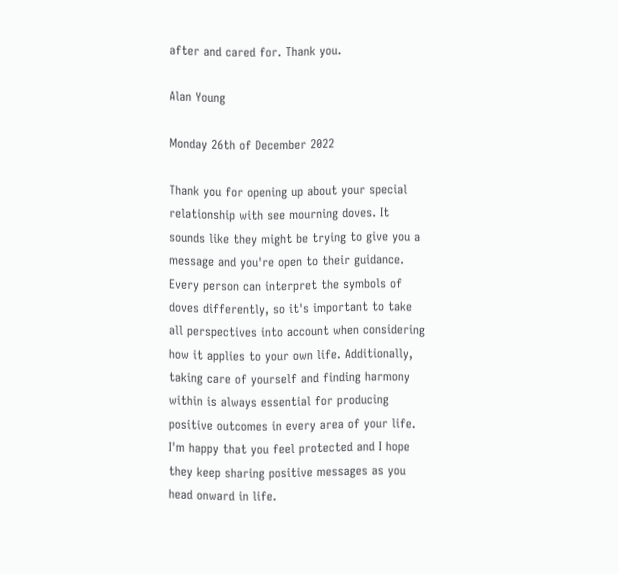after and cared for. Thank you.

Alan Young

Monday 26th of December 2022

Thank you for opening up about your special relationship with see mourning doves. It sounds like they might be trying to give you a message and you're open to their guidance. Every person can interpret the symbols of doves differently, so it's important to take all perspectives into account when considering how it applies to your own life. Additionally, taking care of yourself and finding harmony within is always essential for producing positive outcomes in every area of your life. I'm happy that you feel protected and I hope they keep sharing positive messages as you head onward in life.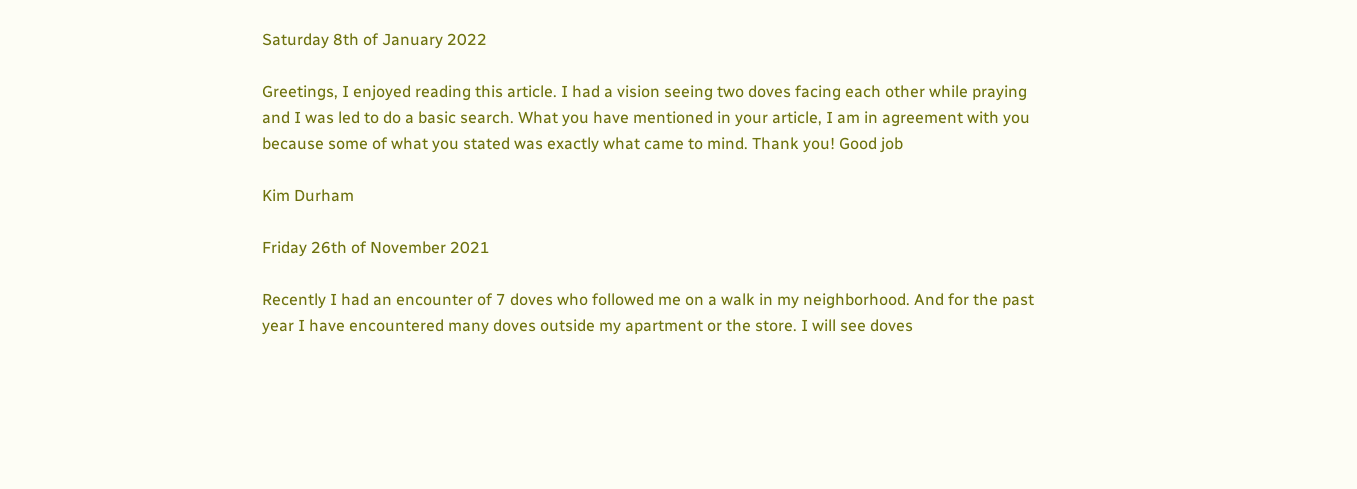Saturday 8th of January 2022

Greetings, I enjoyed reading this article. I had a vision seeing two doves facing each other while praying and I was led to do a basic search. What you have mentioned in your article, I am in agreement with you because some of what you stated was exactly what came to mind. Thank you! Good job

Kim Durham

Friday 26th of November 2021

Recently I had an encounter of 7 doves who followed me on a walk in my neighborhood. And for the past year I have encountered many doves outside my apartment or the store. I will see doves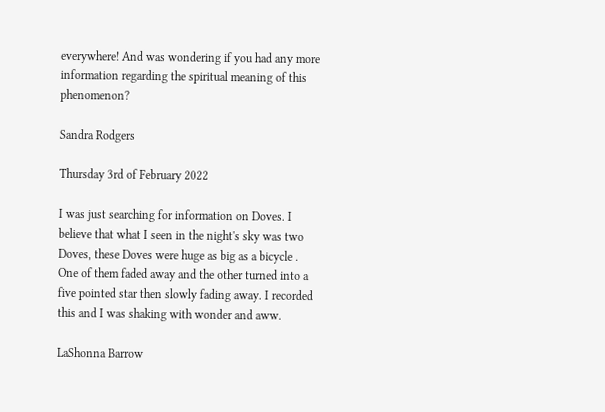everywhere! And was wondering if you had any more information regarding the spiritual meaning of this phenomenon?

Sandra Rodgers

Thursday 3rd of February 2022

I was just searching for information on Doves. I believe that what I seen in the night's sky was two Doves, these Doves were huge as big as a bicycle . One of them faded away and the other turned into a five pointed star then slowly fading away. I recorded this and I was shaking with wonder and aww.

LaShonna Barrow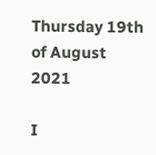Thursday 19th of August 2021

I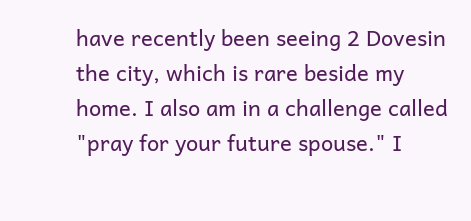have recently been seeing 2 Dovesin the city, which is rare beside my home. I also am in a challenge called "pray for your future spouse." I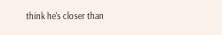think he's closer than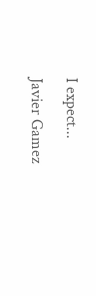I expect...

Javier Gamez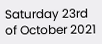Saturday 23rd of October 2021